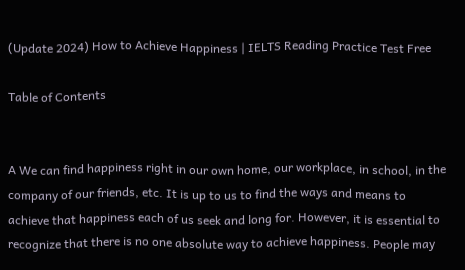(Update 2024) How to Achieve Happiness | IELTS Reading Practice Test Free

Table of Contents


A We can find happiness right in our own home, our workplace, in school, in the company of our friends, etc. It is up to us to find the ways and means to achieve that happiness each of us seek and long for. However, it is essential to recognize that there is no one absolute way to achieve happiness. People may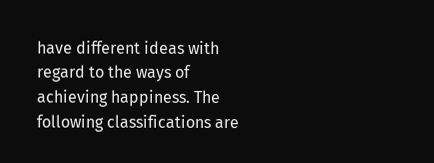have different ideas with regard to the ways of achieving happiness. The following classifications are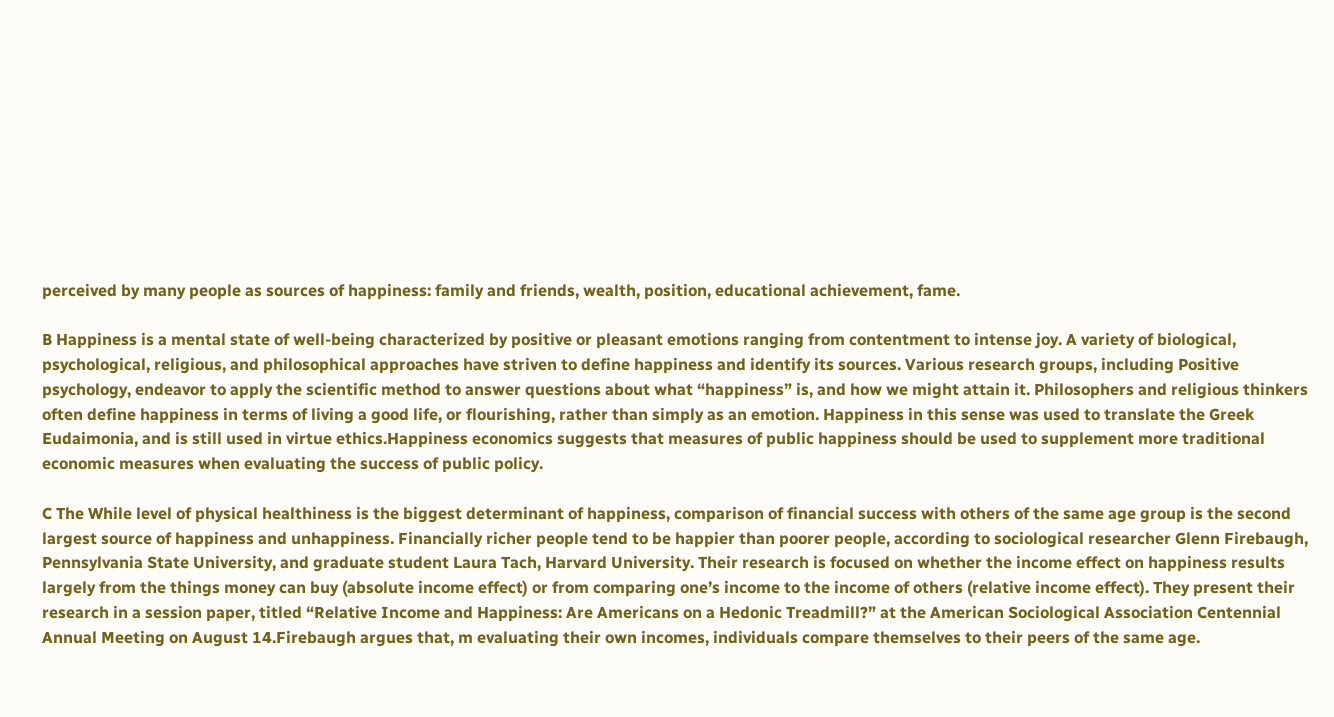perceived by many people as sources of happiness: family and friends, wealth, position, educational achievement, fame.

B Happiness is a mental state of well-being characterized by positive or pleasant emotions ranging from contentment to intense joy. A variety of biological, psychological, religious, and philosophical approaches have striven to define happiness and identify its sources. Various research groups, including Positive psychology, endeavor to apply the scientific method to answer questions about what “happiness” is, and how we might attain it. Philosophers and religious thinkers often define happiness in terms of living a good life, or flourishing, rather than simply as an emotion. Happiness in this sense was used to translate the Greek Eudaimonia, and is still used in virtue ethics.Happiness economics suggests that measures of public happiness should be used to supplement more traditional economic measures when evaluating the success of public policy.

C The While level of physical healthiness is the biggest determinant of happiness, comparison of financial success with others of the same age group is the second largest source of happiness and unhappiness. Financially richer people tend to be happier than poorer people, according to sociological researcher Glenn Firebaugh, Pennsylvania State University, and graduate student Laura Tach, Harvard University. Their research is focused on whether the income effect on happiness results largely from the things money can buy (absolute income effect) or from comparing one’s income to the income of others (relative income effect). They present their research in a session paper, titled “Relative Income and Happiness: Are Americans on a Hedonic Treadmill?” at the American Sociological Association Centennial Annual Meeting on August 14.Firebaugh argues that, m evaluating their own incomes, individuals compare themselves to their peers of the same age.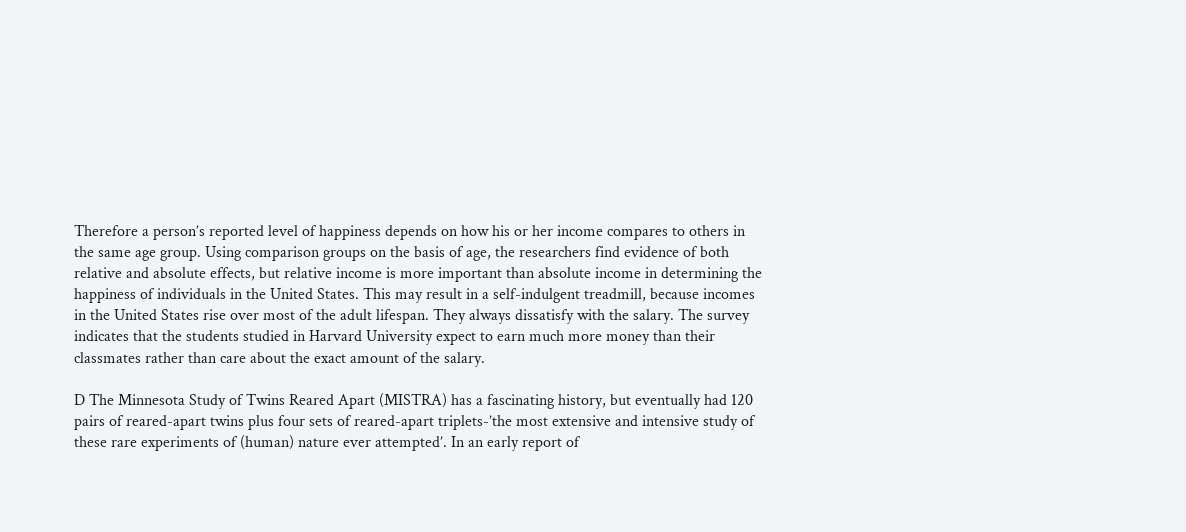Therefore a person’s reported level of happiness depends on how his or her income compares to others in the same age group. Using comparison groups on the basis of age, the researchers find evidence of both relative and absolute effects, but relative income is more important than absolute income in determining the happiness of individuals in the United States. This may result in a self-indulgent treadmill, because incomes in the United States rise over most of the adult lifespan. They always dissatisfy with the salary. The survey indicates that the students studied in Harvard University expect to earn much more money than their classmates rather than care about the exact amount of the salary.

D The Minnesota Study of Twins Reared Apart (MISTRA) has a fascinating history, but eventually had 120 pairs of reared-apart twins plus four sets of reared-apart triplets-’the most extensive and intensive study of these rare experiments of (human) nature ever attempted’. In an early report of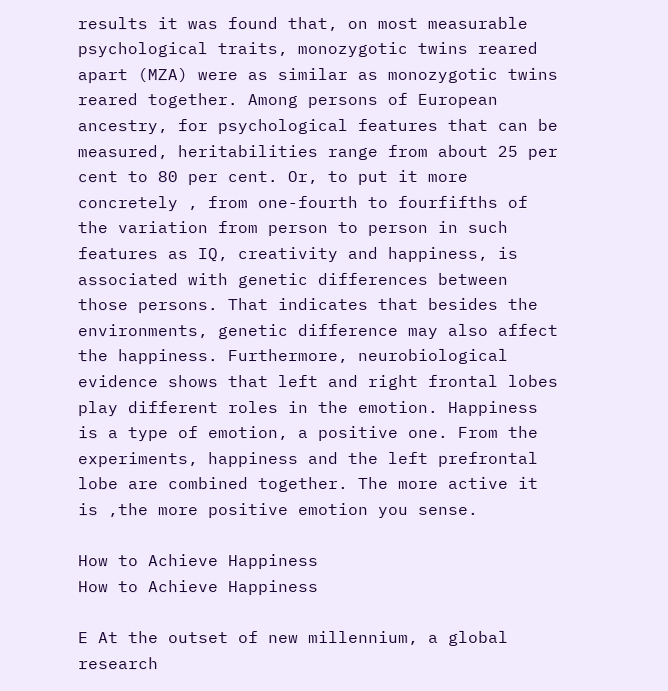results it was found that, on most measurable psychological traits, monozygotic twins reared apart (MZA) were as similar as monozygotic twins reared together. Among persons of European ancestry, for psychological features that can be measured, heritabilities range from about 25 per cent to 80 per cent. Or, to put it more concretely , from one-fourth to fourfifths of the variation from person to person in such features as IQ, creativity and happiness, is associated with genetic differences between those persons. That indicates that besides the environments, genetic difference may also affect the happiness. Furthermore, neurobiological evidence shows that left and right frontal lobes play different roles in the emotion. Happiness is a type of emotion, a positive one. From the experiments, happiness and the left prefrontal lobe are combined together. The more active it is ,the more positive emotion you sense.

How to Achieve Happiness
How to Achieve Happiness

E At the outset of new millennium, a global research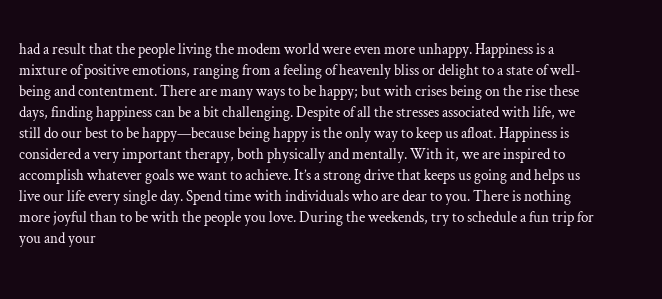had a result that the people living the modem world were even more unhappy. Happiness is a mixture of positive emotions, ranging from a feeling of heavenly bliss or delight to a state of well-being and contentment. There are many ways to be happy; but with crises being on the rise these days, finding happiness can be a bit challenging. Despite of all the stresses associated with life, we still do our best to be happy—because being happy is the only way to keep us afloat. Happiness is considered a very important therapy, both physically and mentally. With it, we are inspired to accomplish whatever goals we want to achieve. It’s a strong drive that keeps us going and helps us live our life every single day. Spend time with individuals who are dear to you. There is nothing more joyful than to be with the people you love. During the weekends, try to schedule a fun trip for you and your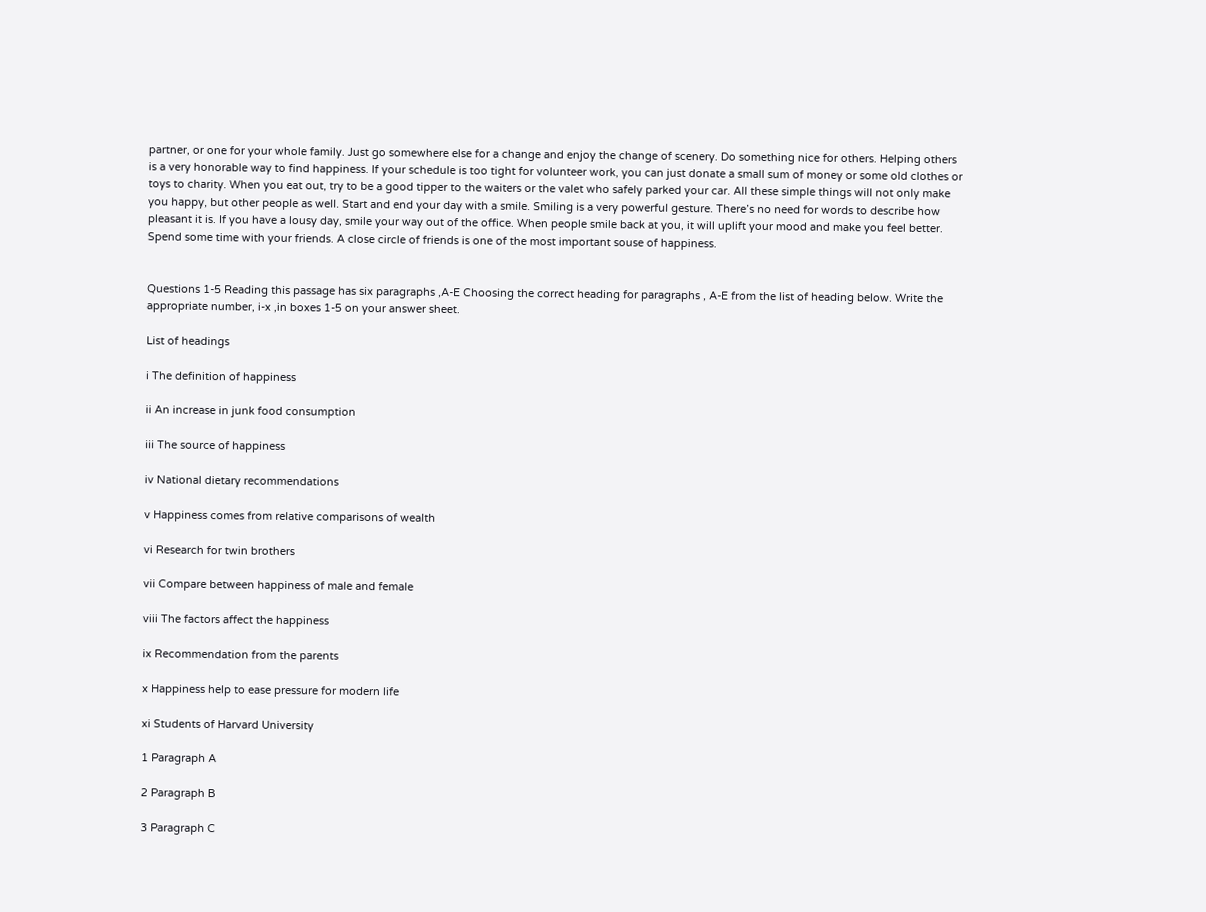partner, or one for your whole family. Just go somewhere else for a change and enjoy the change of scenery. Do something nice for others. Helping others is a very honorable way to find happiness. If your schedule is too tight for volunteer work, you can just donate a small sum of money or some old clothes or toys to charity. When you eat out, try to be a good tipper to the waiters or the valet who safely parked your car. All these simple things will not only make you happy, but other people as well. Start and end your day with a smile. Smiling is a very powerful gesture. There’s no need for words to describe how pleasant it is. If you have a lousy day, smile your way out of the office. When people smile back at you, it will uplift your mood and make you feel better. Spend some time with your friends. A close circle of friends is one of the most important souse of happiness.


Questions 1-5 Reading this passage has six paragraphs ,A-E Choosing the correct heading for paragraphs , A-E from the list of heading below. Write the appropriate number, i-x ,in boxes 1-5 on your answer sheet.

List of headings

i The definition of happiness

ii An increase in junk food consumption

iii The source of happiness

iv National dietary recommendations

v Happiness comes from relative comparisons of wealth

vi Research for twin brothers

vii Compare between happiness of male and female

viii The factors affect the happiness

ix Recommendation from the parents

x Happiness help to ease pressure for modern life

xi Students of Harvard University

1 Paragraph A

2 Paragraph B

3 Paragraph C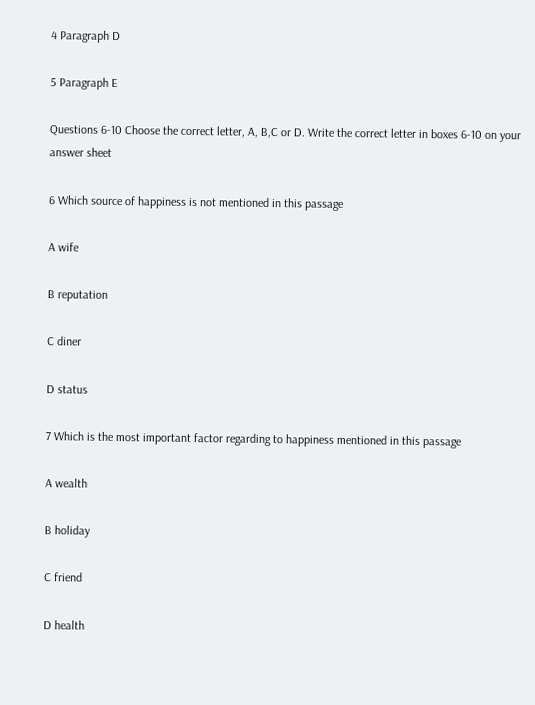4 Paragraph D

5 Paragraph E

Questions 6-10 Choose the correct letter, A, B,C or D. Write the correct letter in boxes 6-10 on your answer sheet

6 Which source of happiness is not mentioned in this passage

A wife

B reputation

C diner

D status

7 Which is the most important factor regarding to happiness mentioned in this passage

A wealth

B holiday

C friend

D health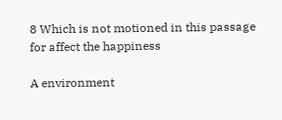8 Which is not motioned in this passage for affect the happiness

A environment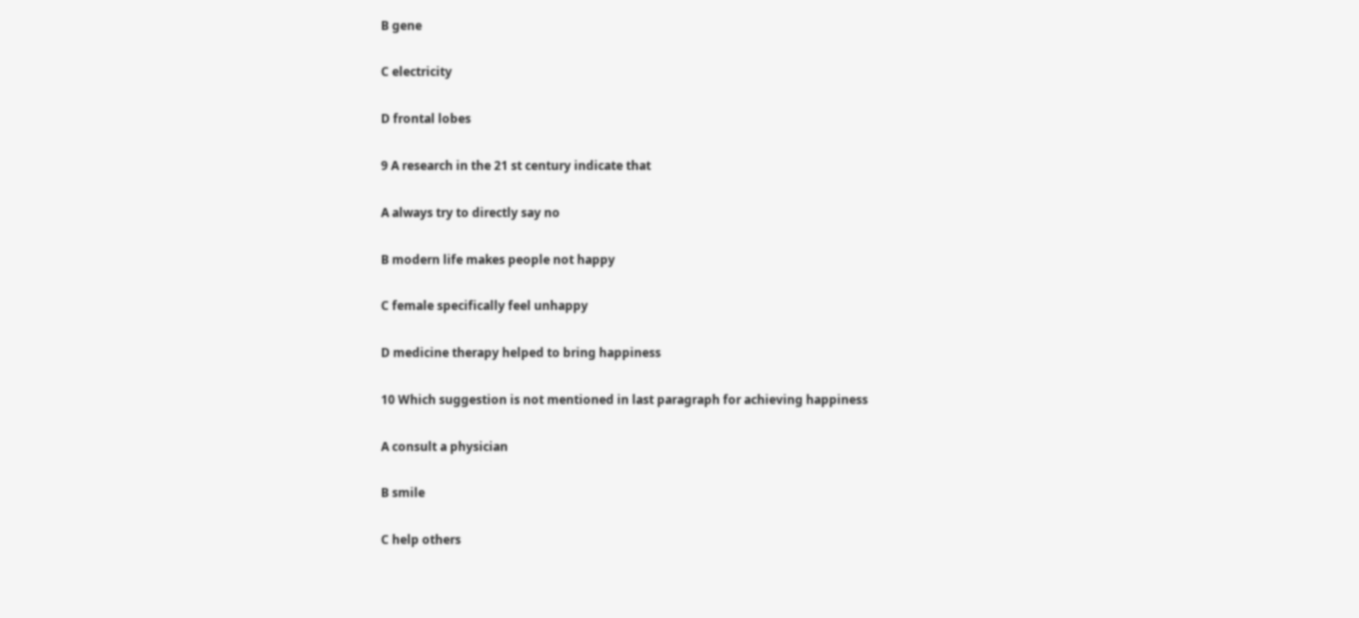B gene

C electricity

D frontal lobes

9 A research in the 21 st century indicate that

A always try to directly say no

B modern life makes people not happy

C female specifically feel unhappy

D medicine therapy helped to bring happiness

10 Which suggestion is not mentioned in last paragraph for achieving happiness

A consult a physician

B smile

C help others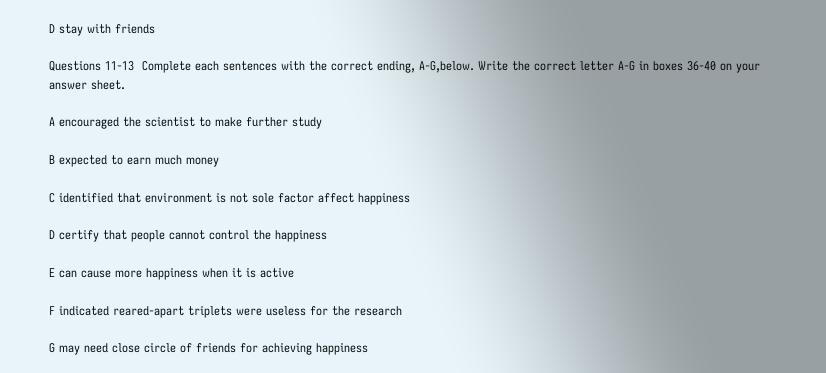D stay with friends

Questions 11-13  Complete each sentences with the correct ending, A-G,below. Write the correct letter A-G in boxes 36-40 on your answer sheet.

A encouraged the scientist to make further study

B expected to earn much money

C identified that environment is not sole factor affect happiness

D certify that people cannot control the happiness

E can cause more happiness when it is active

F indicated reared-apart triplets were useless for the research

G may need close circle of friends for achieving happiness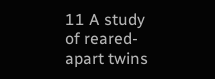11 A study of reared-apart twins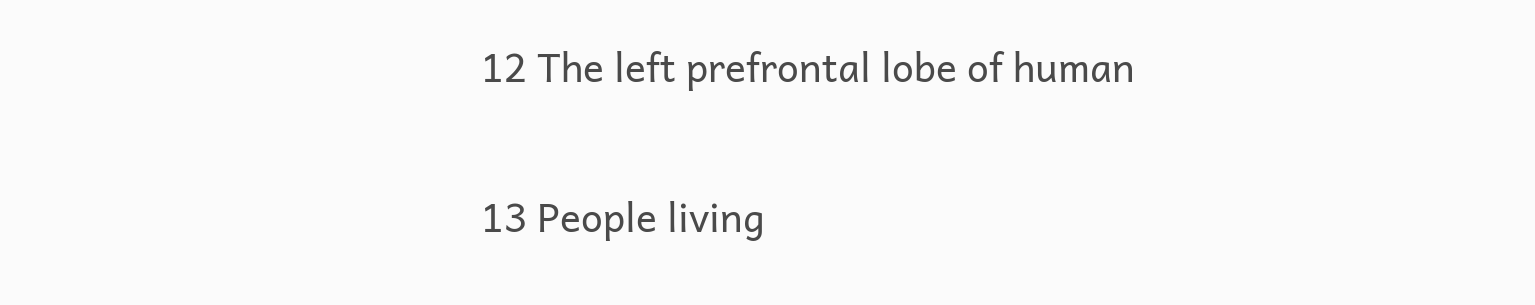12 The left prefrontal lobe of human

13 People living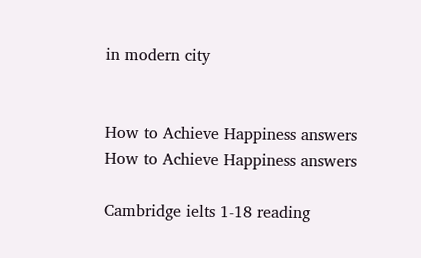in modern city


How to Achieve Happiness answers
How to Achieve Happiness answers

Cambridge ielts 1-18 reading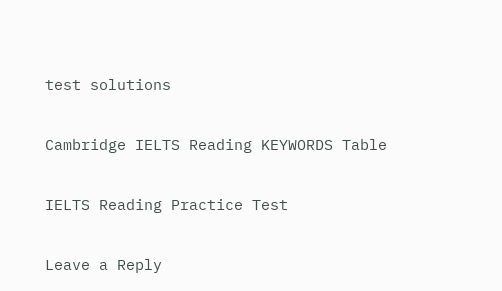test solutions

Cambridge IELTS Reading KEYWORDS Table

IELTS Reading Practice Test

Leave a Reply